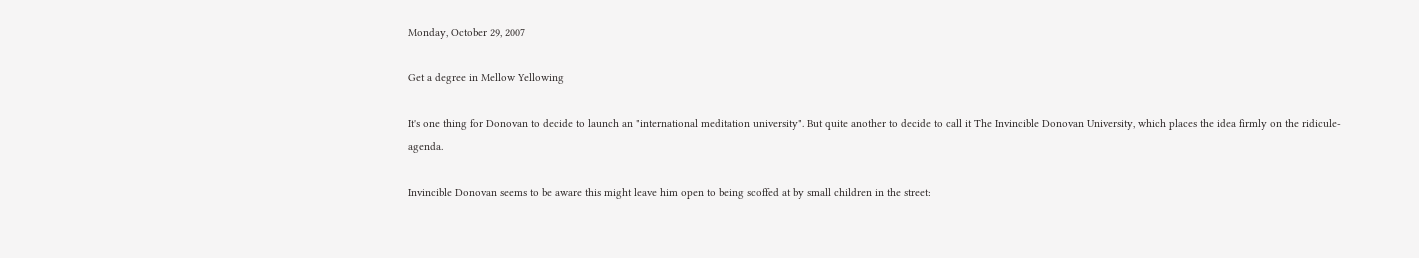Monday, October 29, 2007

Get a degree in Mellow Yellowing

It's one thing for Donovan to decide to launch an "international meditation university". But quite another to decide to call it The Invincible Donovan University, which places the idea firmly on the ridicule-agenda.

Invincible Donovan seems to be aware this might leave him open to being scoffed at by small children in the street: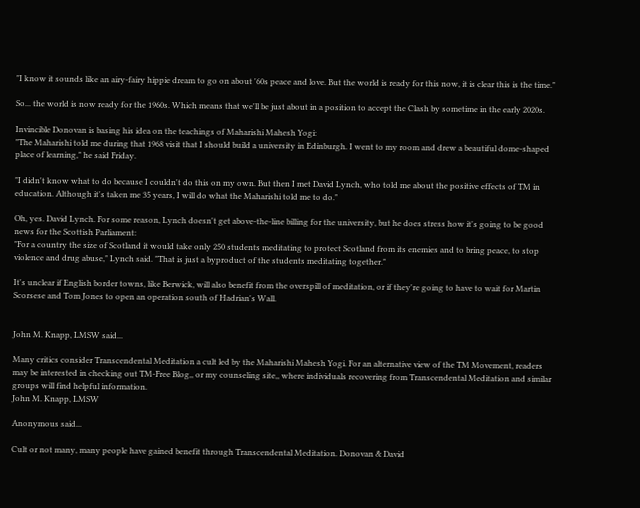"I know it sounds like an airy-fairy hippie dream to go on about '60s peace and love. But the world is ready for this now, it is clear this is the time."

So... the world is now ready for the 1960s. Which means that we'll be just about in a position to accept the Clash by sometime in the early 2020s.

Invincible Donovan is basing his idea on the teachings of Maharishi Mahesh Yogi:
"The Maharishi told me during that 1968 visit that I should build a university in Edinburgh. I went to my room and drew a beautiful dome-shaped place of learning," he said Friday.

"I didn't know what to do because I couldn't do this on my own. But then I met David Lynch, who told me about the positive effects of TM in education. Although it's taken me 35 years, I will do what the Maharishi told me to do."

Oh, yes. David Lynch. For some reason, Lynch doesn't get above-the-line billing for the university, but he does stress how it's going to be good news for the Scottish Parliament:
"For a country the size of Scotland it would take only 250 students meditating to protect Scotland from its enemies and to bring peace, to stop violence and drug abuse," Lynch said. "That is just a byproduct of the students meditating together."

It's unclear if English border towns, like Berwick, will also benefit from the overspill of meditation, or if they're going to have to wait for Martin Scorsese and Tom Jones to open an operation south of Hadrian's Wall.


John M. Knapp, LMSW said...

Many critics consider Transcendental Meditation a cult led by the Maharishi Mahesh Yogi. For an alternative view of the TM Movement, readers may be interested in checking out TM-Free Blog,, or my counseling site,, where individuals recovering from Transcendental Meditation and similar groups will find helpful information.
John M. Knapp, LMSW

Anonymous said...

Cult or not many, many people have gained benefit through Transcendental Meditation. Donovan & David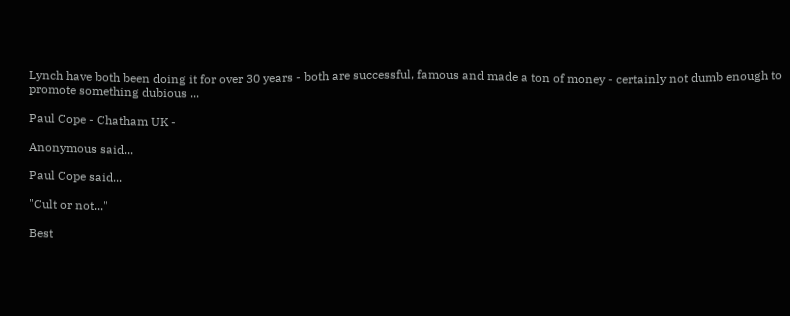Lynch have both been doing it for over 30 years - both are successful, famous and made a ton of money - certainly not dumb enough to promote something dubious ...

Paul Cope - Chatham UK -

Anonymous said...

Paul Cope said...

"Cult or not..."

Best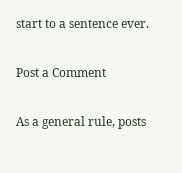start to a sentence ever.

Post a Comment

As a general rule, posts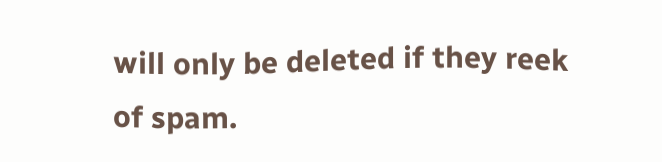will only be deleted if they reek of spam.